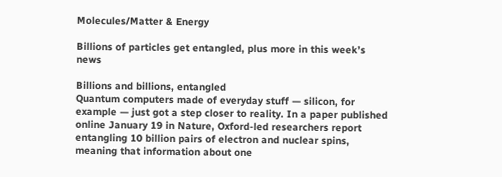Molecules/Matter & Energy

Billions of particles get entangled, plus more in this week’s news

Billions and billions, entangled
Quantum computers made of everyday stuff — silicon, for example — just got a step closer to reality. In a paper published online January 19 in Nature, Oxford-led researchers report entangling 10 billion pairs of electron and nuclear spins, meaning that information about one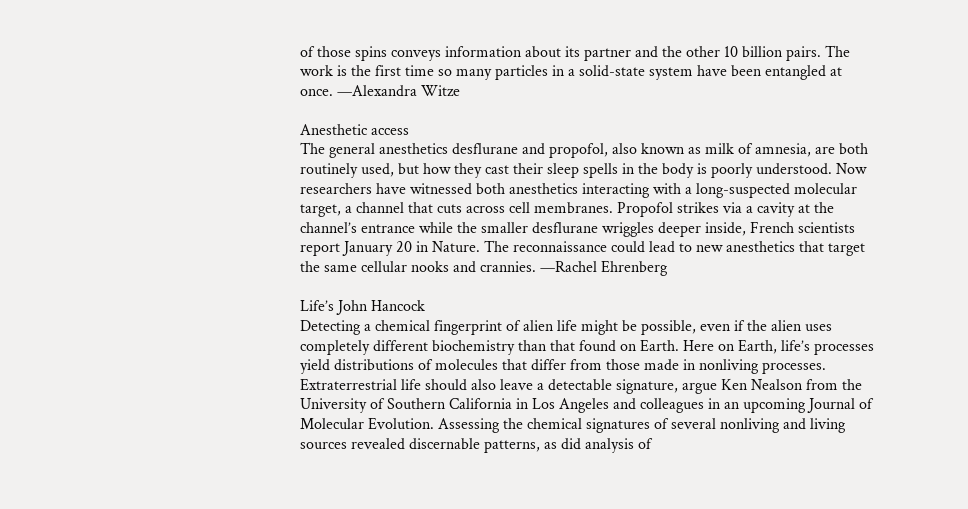of those spins conveys information about its partner and the other 10 billion pairs. The work is the first time so many particles in a solid-state system have been entangled at once. —Alexandra Witze

Anesthetic access
The general anesthetics desflurane and propofol, also known as milk of amnesia, are both routinely used, but how they cast their sleep spells in the body is poorly understood. Now researchers have witnessed both anesthetics interacting with a long-suspected molecular target, a channel that cuts across cell membranes. Propofol strikes via a cavity at the channel’s entrance while the smaller desflurane wriggles deeper inside, French scientists report January 20 in Nature. The reconnaissance could lead to new anesthetics that target the same cellular nooks and crannies. —Rachel Ehrenberg

Life’s John Hancock
Detecting a chemical fingerprint of alien life might be possible, even if the alien uses completely different biochemistry than that found on Earth. Here on Earth, life’s processes yield distributions of molecules that differ from those made in nonliving processes. Extraterrestrial life should also leave a detectable signature, argue Ken Nealson from the University of Southern California in Los Angeles and colleagues in an upcoming Journal of Molecular Evolution. Assessing the chemical signatures of several nonliving and living sources revealed discernable patterns, as did analysis of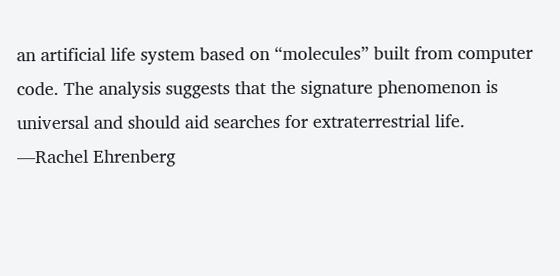an artificial life system based on “molecules” built from computer code. The analysis suggests that the signature phenomenon is universal and should aid searches for extraterrestrial life. —Rachel Ehrenberg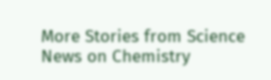More Stories from Science News on Chemistry